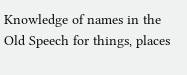Knowledge of names in the Old Speech for things, places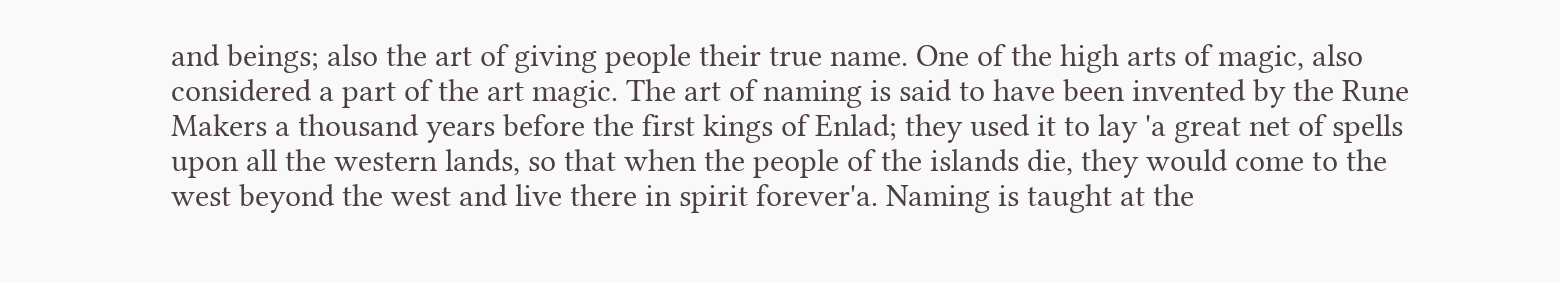and beings; also the art of giving people their true name. One of the high arts of magic, also considered a part of the art magic. The art of naming is said to have been invented by the Rune Makers a thousand years before the first kings of Enlad; they used it to lay 'a great net of spells upon all the western lands, so that when the people of the islands die, they would come to the west beyond the west and live there in spirit forever'a. Naming is taught at the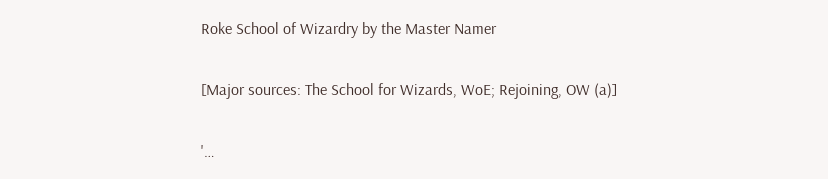Roke School of Wizardry by the Master Namer

[Major sources: The School for Wizards, WoE; Rejoining, OW (a)]

'…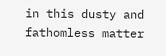in this dusty and fathomless matter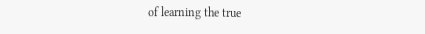of learning the true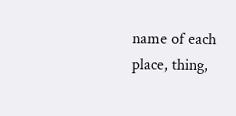name of each place, thing,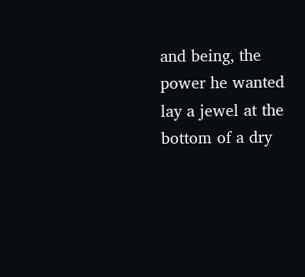and being, the power he wanted lay a jewel at the bottom of a dry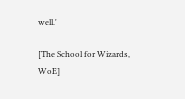well.'

[The School for Wizards, WoE]